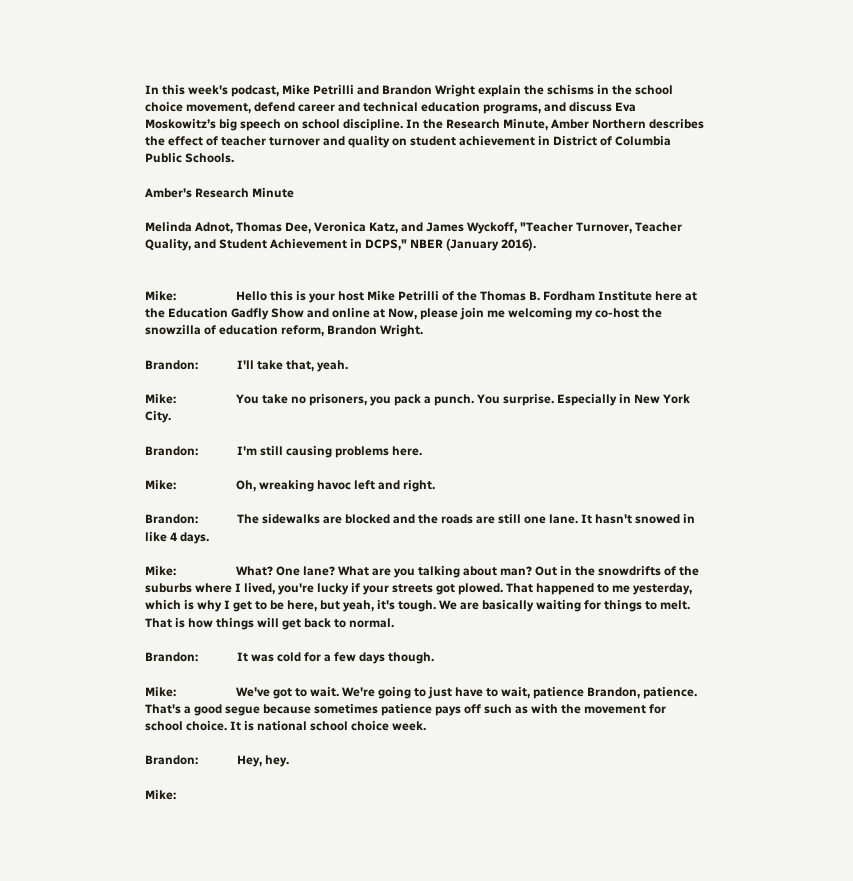In this week's podcast, Mike Petrilli and Brandon Wright explain the schisms in the school choice movement, defend career and technical education programs, and discuss Eva Moskowitz’s big speech on school discipline. In the Research Minute, Amber Northern describes the effect of teacher turnover and quality on student achievement in District of Columbia Public Schools.

Amber's Research Minute

Melinda Adnot, Thomas Dee, Veronica Katz, and James Wyckoff, "Teacher Turnover, Teacher Quality, and Student Achievement in DCPS," NBER (January 2016).


Mike:                    Hello this is your host Mike Petrilli of the Thomas B. Fordham Institute here at the Education Gadfly Show and online at Now, please join me welcoming my co-host the snowzilla of education reform, Brandon Wright.

Brandon:             I'll take that, yeah.

Mike:                    You take no prisoners, you pack a punch. You surprise. Especially in New York City.

Brandon:             I'm still causing problems here.

Mike:                    Oh, wreaking havoc left and right.

Brandon:             The sidewalks are blocked and the roads are still one lane. It hasn't snowed in like 4 days.

Mike:                    What? One lane? What are you talking about man? Out in the snowdrifts of the suburbs where I lived, you're lucky if your streets got plowed. That happened to me yesterday, which is why I get to be here, but yeah, it's tough. We are basically waiting for things to melt. That is how things will get back to normal.

Brandon:             It was cold for a few days though.

Mike:                    We've got to wait. We're going to just have to wait, patience Brandon, patience. That's a good segue because sometimes patience pays off such as with the movement for school choice. It is national school choice week.

Brandon:             Hey, hey.

Mike: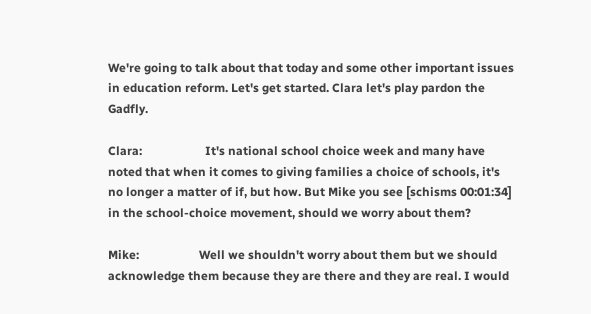We're going to talk about that today and some other important issues in education reform. Let's get started. Clara let's play pardon the Gadfly.

Clara:                     It's national school choice week and many have noted that when it comes to giving families a choice of schools, it's no longer a matter of if, but how. But Mike you see [schisms 00:01:34] in the school-choice movement, should we worry about them?

Mike:                    Well we shouldn't worry about them but we should acknowledge them because they are there and they are real. I would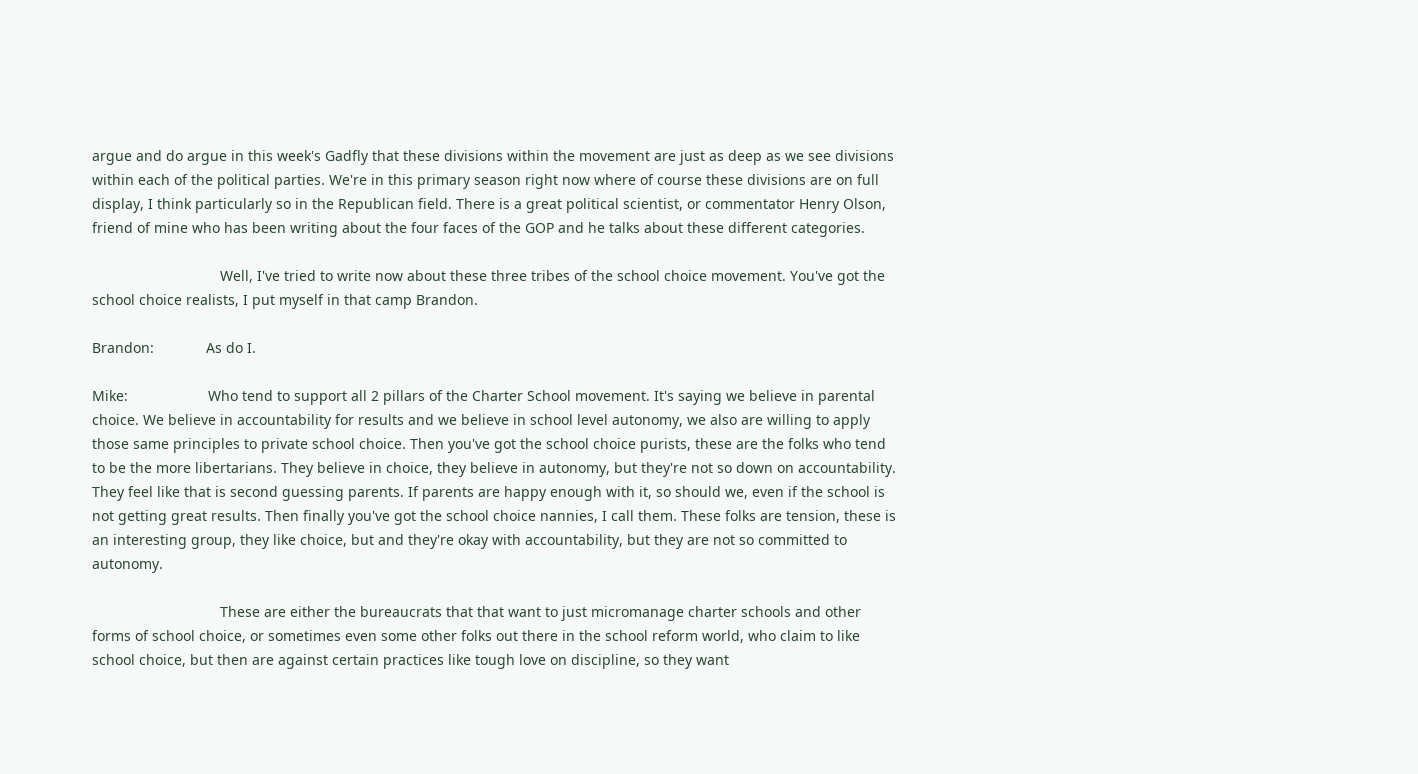argue and do argue in this week's Gadfly that these divisions within the movement are just as deep as we see divisions within each of the political parties. We're in this primary season right now where of course these divisions are on full display, I think particularly so in the Republican field. There is a great political scientist, or commentator Henry Olson, friend of mine who has been writing about the four faces of the GOP and he talks about these different categories.

                                Well, I've tried to write now about these three tribes of the school choice movement. You've got the school choice realists, I put myself in that camp Brandon.

Brandon:             As do I.

Mike:                    Who tend to support all 2 pillars of the Charter School movement. It's saying we believe in parental choice. We believe in accountability for results and we believe in school level autonomy, we also are willing to apply those same principles to private school choice. Then you've got the school choice purists, these are the folks who tend to be the more libertarians. They believe in choice, they believe in autonomy, but they're not so down on accountability. They feel like that is second guessing parents. If parents are happy enough with it, so should we, even if the school is not getting great results. Then finally you've got the school choice nannies, I call them. These folks are tension, these is an interesting group, they like choice, but and they're okay with accountability, but they are not so committed to autonomy.

                                These are either the bureaucrats that that want to just micromanage charter schools and other forms of school choice, or sometimes even some other folks out there in the school reform world, who claim to like school choice, but then are against certain practices like tough love on discipline, so they want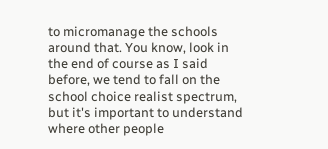to micromanage the schools around that. You know, look in the end of course as I said before, we tend to fall on the school choice realist spectrum, but it's important to understand where other people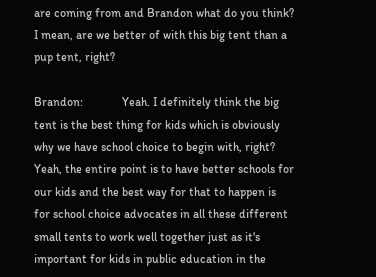are coming from and Brandon what do you think? I mean, are we better of with this big tent than a pup tent, right?

Brandon:             Yeah. I definitely think the big tent is the best thing for kids which is obviously why we have school choice to begin with, right? Yeah, the entire point is to have better schools for our kids and the best way for that to happen is for school choice advocates in all these different small tents to work well together just as it's important for kids in public education in the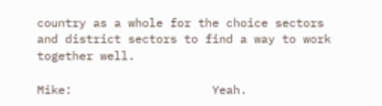country as a whole for the choice sectors and district sectors to find a way to work together well.

Mike:                    Yeah.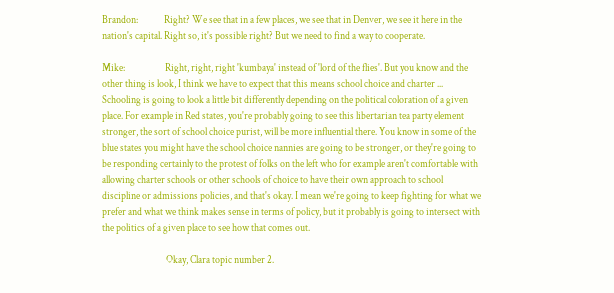Brandon:             Right? We see that in a few places, we see that in Denver, we see it here in the nation's capital. Right so, it's possible right? But we need to find a way to cooperate.

Mike:                    Right, right, right 'kumbaya' instead of 'lord of the flies'. But you know and the other thing is look, I think we have to expect that this means school choice and charter ... Schooling is going to look a little bit differently depending on the political coloration of a given place. For example in Red states, you're probably going to see this libertarian tea party element stronger, the sort of school choice purist, will be more influential there. You know in some of the blue states you might have the school choice nannies are going to be stronger, or they're going to be responding certainly to the protest of folks on the left who for example aren't comfortable with allowing charter schools or other schools of choice to have their own approach to school discipline or admissions policies, and that's okay. I mean we're going to keep fighting for what we prefer and what we think makes sense in terms of policy, but it probably is going to intersect with the politics of a given place to see how that comes out.

                                Okay, Clara topic number 2.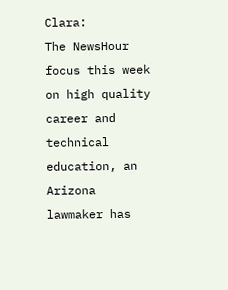Clara:                     The NewsHour focus this week on high quality career and technical education, an Arizona lawmaker has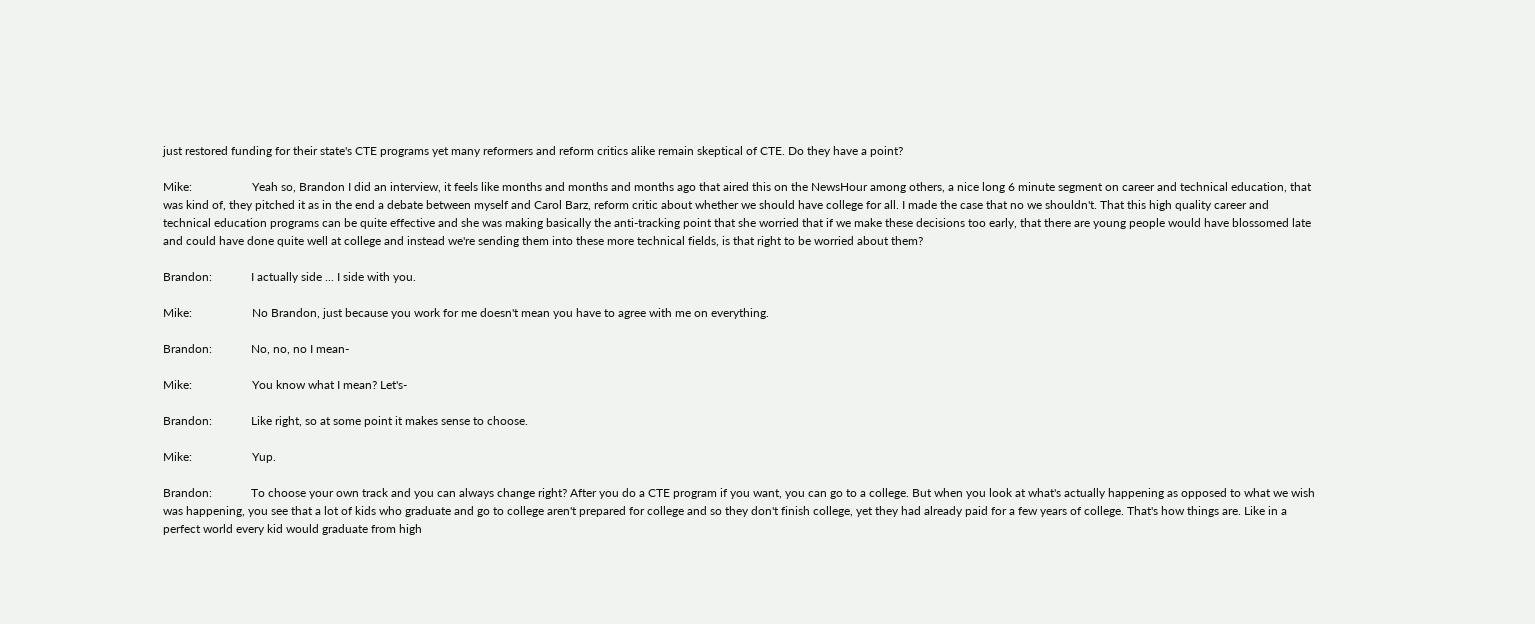just restored funding for their state's CTE programs yet many reformers and reform critics alike remain skeptical of CTE. Do they have a point?

Mike:                    Yeah so, Brandon I did an interview, it feels like months and months and months ago that aired this on the NewsHour among others, a nice long 6 minute segment on career and technical education, that was kind of, they pitched it as in the end a debate between myself and Carol Barz, reform critic about whether we should have college for all. I made the case that no we shouldn't. That this high quality career and technical education programs can be quite effective and she was making basically the anti-tracking point that she worried that if we make these decisions too early, that there are young people would have blossomed late and could have done quite well at college and instead we're sending them into these more technical fields, is that right to be worried about them?

Brandon:             I actually side ... I side with you.

Mike:                    No Brandon, just because you work for me doesn't mean you have to agree with me on everything.

Brandon:             No, no, no I mean-

Mike:                    You know what I mean? Let's-

Brandon:             Like right, so at some point it makes sense to choose.

Mike:                    Yup.

Brandon:             To choose your own track and you can always change right? After you do a CTE program if you want, you can go to a college. But when you look at what's actually happening as opposed to what we wish was happening, you see that a lot of kids who graduate and go to college aren't prepared for college and so they don't finish college, yet they had already paid for a few years of college. That's how things are. Like in a perfect world every kid would graduate from high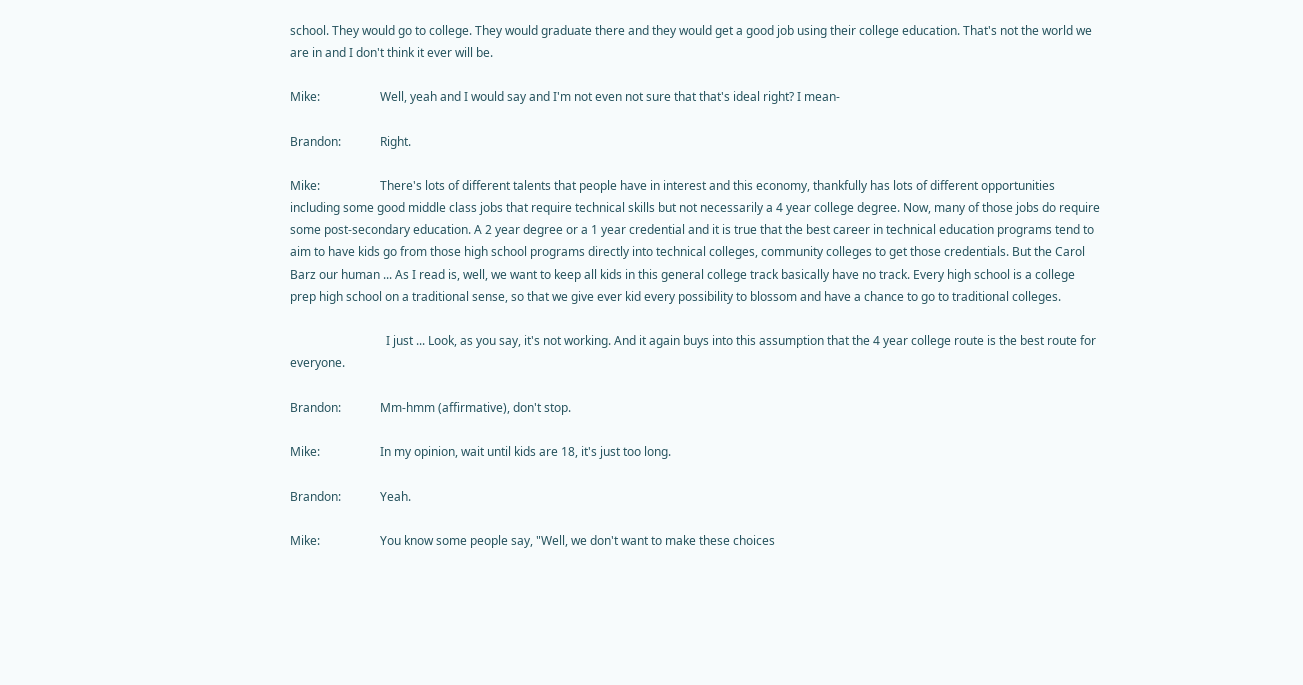school. They would go to college. They would graduate there and they would get a good job using their college education. That's not the world we are in and I don't think it ever will be.

Mike:                    Well, yeah and I would say and I'm not even not sure that that's ideal right? I mean-

Brandon:             Right.

Mike:                    There's lots of different talents that people have in interest and this economy, thankfully has lots of different opportunities including some good middle class jobs that require technical skills but not necessarily a 4 year college degree. Now, many of those jobs do require some post-secondary education. A 2 year degree or a 1 year credential and it is true that the best career in technical education programs tend to aim to have kids go from those high school programs directly into technical colleges, community colleges to get those credentials. But the Carol Barz our human ... As I read is, well, we want to keep all kids in this general college track basically have no track. Every high school is a college prep high school on a traditional sense, so that we give ever kid every possibility to blossom and have a chance to go to traditional colleges.

                                I just ... Look, as you say, it's not working. And it again buys into this assumption that the 4 year college route is the best route for everyone.

Brandon:             Mm-hmm (affirmative), don't stop.

Mike:                    In my opinion, wait until kids are 18, it's just too long.

Brandon:             Yeah.

Mike:                    You know some people say, "Well, we don't want to make these choices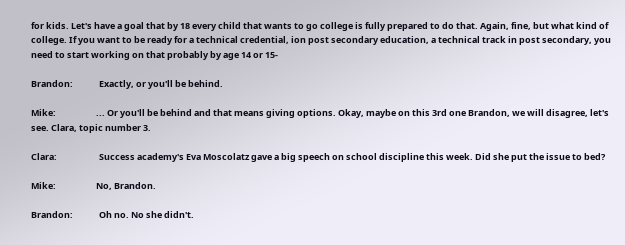for kids. Let's have a goal that by 18 every child that wants to go college is fully prepared to do that. Again, fine, but what kind of college. If you want to be ready for a technical credential, ion post secondary education, a technical track in post secondary, you need to start working on that probably by age 14 or 15-

Brandon:             Exactly, or you'll be behind.

Mike:                    ... Or you'll be behind and that means giving options. Okay, maybe on this 3rd one Brandon, we will disagree, let's see. Clara, topic number 3.

Clara:                     Success academy's Eva Moscolatz gave a big speech on school discipline this week. Did she put the issue to bed?

Mike:                    No, Brandon.

Brandon:             Oh no. No she didn't.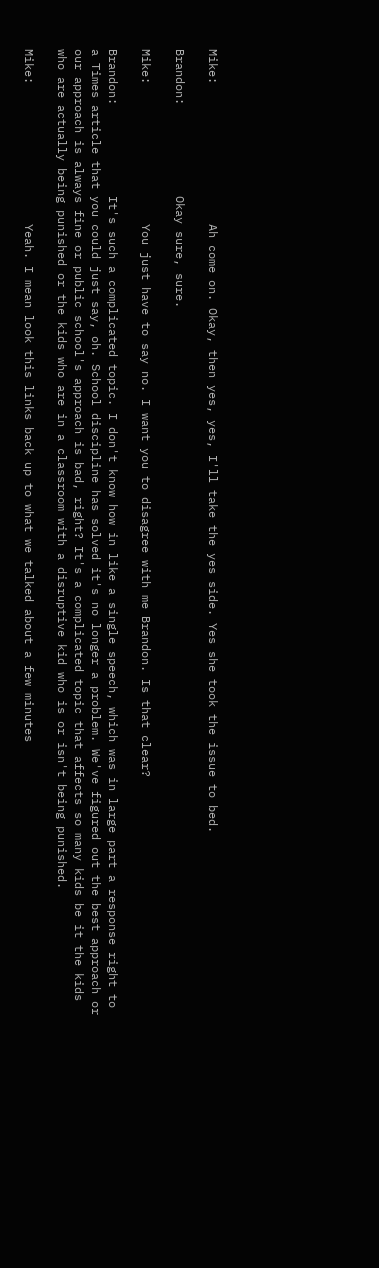Mike:                    Ah come on. Okay, then yes, yes, I'll take the yes side. Yes she took the issue to bed.

Brandon:             Okay sure, sure.

Mike:                    You just have to say no. I want you to disagree with me Brandon. Is that clear?

Brandon:             It's such a complicated topic. I don't know how in like a single speech, which was in large part a response right to a Times article that you could just say, oh. School discipline has solved it's no longer a problem. We've figured out the best approach or our approach is always fine or public school's approach is bad, right? It's a complicated topic that affects so many kids be it the kids who are actually being punished or the kids who are in a classroom with a disruptive kid who is or isn't being punished.

Mike:                    Yeah. I mean look this links back up to what we talked about a few minutes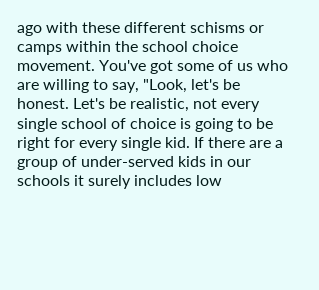ago with these different schisms or camps within the school choice movement. You've got some of us who are willing to say, "Look, let's be honest. Let's be realistic, not every single school of choice is going to be right for every single kid. If there are a group of under-served kids in our schools it surely includes low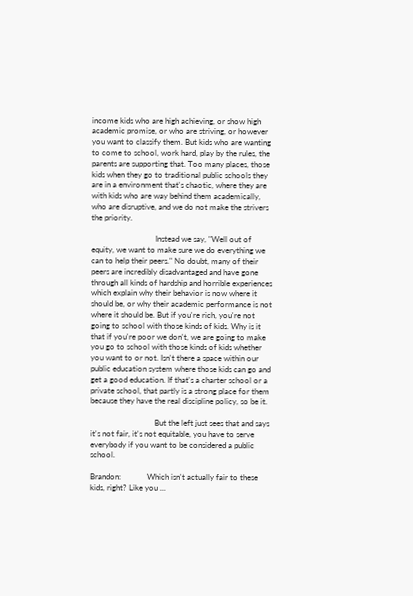income kids who are high achieving, or show high academic promise, or who are striving, or however you want to classify them. But kids who are wanting to come to school, work hard, play by the rules, the parents are supporting that. Too many places, those kids when they go to traditional public schools they are in a environment that's chaotic, where they are with kids who are way behind them academically, who are disruptive, and we do not make the strivers the priority.

                                Instead we say, "Well out of equity, we want to make sure we do everything we can to help their peers." No doubt, many of their peers are incredibly disadvantaged and have gone through all kinds of hardship and horrible experiences which explain why their behavior is now where it should be, or why their academic performance is not where it should be. But if you're rich, you're not going to school with those kinds of kids. Why is it that if you're poor we don't, we are going to make you go to school with those kinds of kids whether you want to or not. Isn't there a space within our public education system where those kids can go and get a good education. If that's a charter school or a private school, that partly is a strong place for them because they have the real discipline policy, so be it.

                                But the left just sees that and says it's not fair, it's not equitable, you have to serve everybody if you want to be considered a public school.

Brandon:             Which isn't actually fair to these kids, right? Like you ...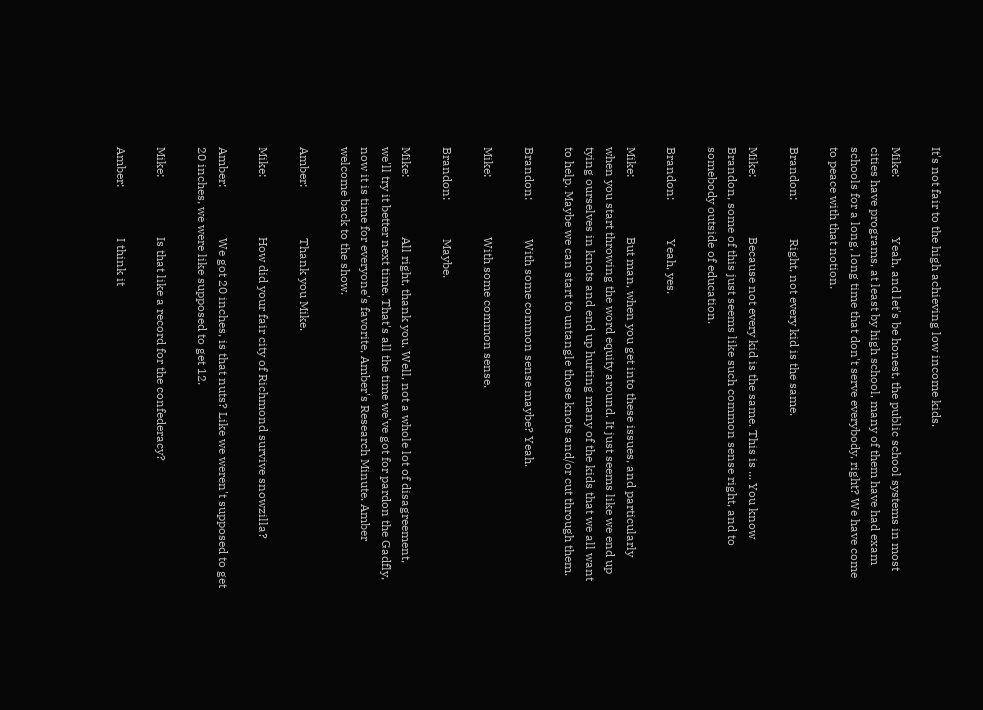It's not fair to the high achieving low income kids.

Mike:                    Yeah, and let's be honest, the public school systems in most cities have programs, at least by high school, many of them have had exam schools for a long, long time that don't serve everybody, right? We have come to peace with that notion.

Brandon:             Right, not every kid is the same.

Mike:                    Because not every kid is the same. This is ... You know Brandon, some of this just seems like such common sense right, and to somebody outside of education.

Brandon:             Yeah, yes.

Mike:                    But man, when you get into these issues, and particularly when you start throwing the word equity around. It just seems like we end up tying ourselves in knots and end up hurting many of the kids that we all want to help. Maybe we can start to untangle those knots and/or cut through them.

Brandon:             With some common sense maybe? Yeah.

Mike:                    With some common sense.

Brandon:             Maybe.

Mike:                    All right, thank you. Well, not a whole lot of disagreement, we'll try it better next time. That's all the time we've got for pardon the Gadfly, now it is time for everyone's favorite, Amber's Research Minute. Amber welcome back to the show.

Amber:                 Thank you Mike.

Mike:                    How did your fair city of Richmond survive snowzilla?

Amber:                 We got 20 inches, is that nuts? Like we weren't supposed to get 20 inches, we were like supposed to get 12.

Mike:                    Is that like a record for the confederacy?

Amber:                 I think it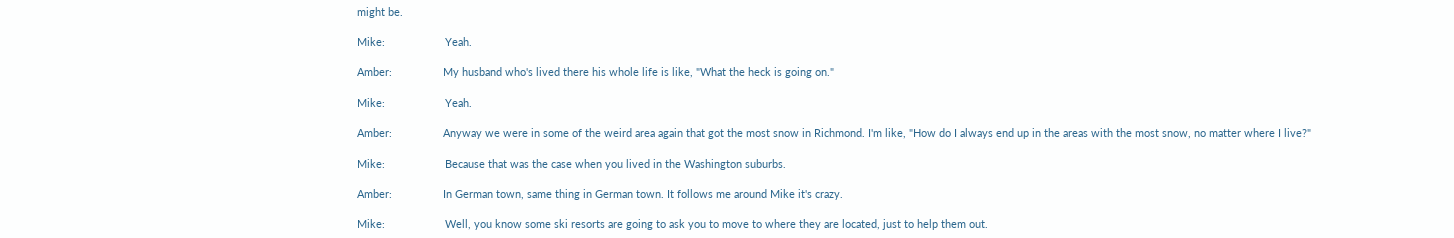might be.

Mike:                    Yeah.

Amber:                 My husband who's lived there his whole life is like, "What the heck is going on."

Mike:                    Yeah.

Amber:                 Anyway we were in some of the weird area again that got the most snow in Richmond. I'm like, "How do I always end up in the areas with the most snow, no matter where I live?"

Mike:                    Because that was the case when you lived in the Washington suburbs.

Amber:                 In German town, same thing in German town. It follows me around Mike it's crazy.

Mike:                    Well, you know some ski resorts are going to ask you to move to where they are located, just to help them out.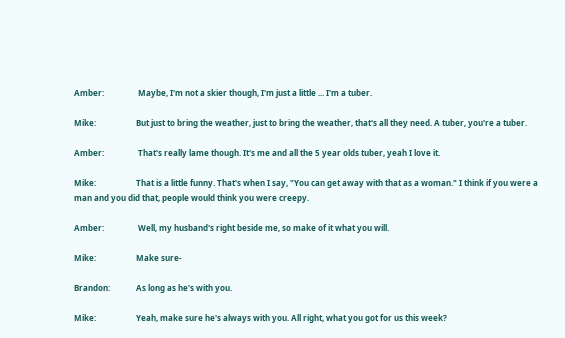Amber:                 Maybe, I'm not a skier though, I'm just a little ... I'm a tuber.

Mike:                    But just to bring the weather, just to bring the weather, that's all they need. A tuber, you're a tuber.

Amber:                 That's really lame though. It's me and all the 5 year olds tuber, yeah I love it.

Mike:                    That is a little funny. That's when I say, "You can get away with that as a woman." I think if you were a man and you did that, people would think you were creepy.

Amber:                 Well, my husband's right beside me, so make of it what you will.

Mike:                    Make sure-

Brandon:             As long as he's with you.

Mike:                    Yeah, make sure he's always with you. All right, what you got for us this week?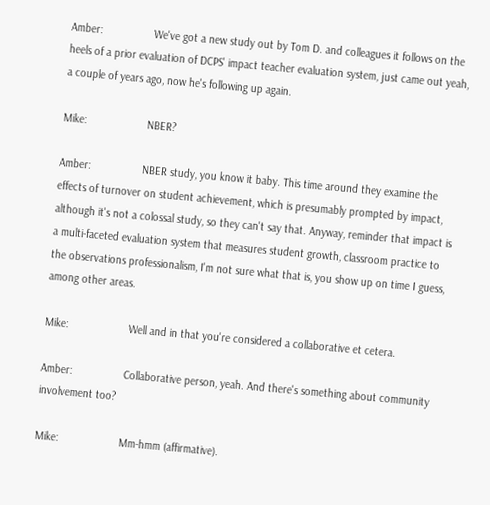Amber:                 We've got a new study out by Tom D. and colleagues it follows on the heels of a prior evaluation of DCPS' impact teacher evaluation system, just came out yeah, a couple of years ago, now he's following up again.

Mike:                    NBER?

Amber:                 NBER study, you know it baby. This time around they examine the effects of turnover on student achievement, which is presumably prompted by impact, although it's not a colossal study, so they can't say that. Anyway, reminder that impact is a multi-faceted evaluation system that measures student growth, classroom practice to the observations professionalism, I'm not sure what that is, you show up on time I guess, among other areas.

Mike:                    Well and in that you're considered a collaborative et cetera.

Amber:                 Collaborative person, yeah. And there's something about community involvement too?

Mike:                    Mm-hmm (affirmative).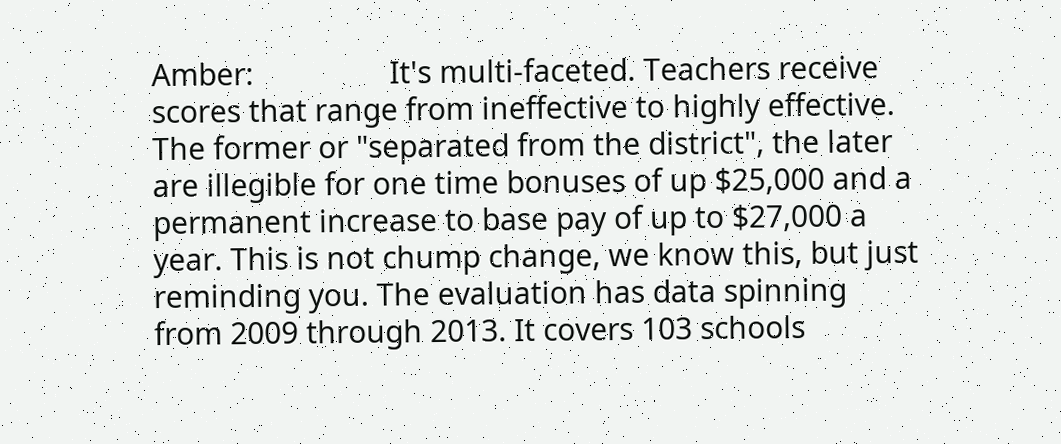Amber:                 It's multi-faceted. Teachers receive scores that range from ineffective to highly effective. The former or "separated from the district", the later are illegible for one time bonuses of up $25,000 and a permanent increase to base pay of up to $27,000 a year. This is not chump change, we know this, but just reminding you. The evaluation has data spinning from 2009 through 2013. It covers 103 schools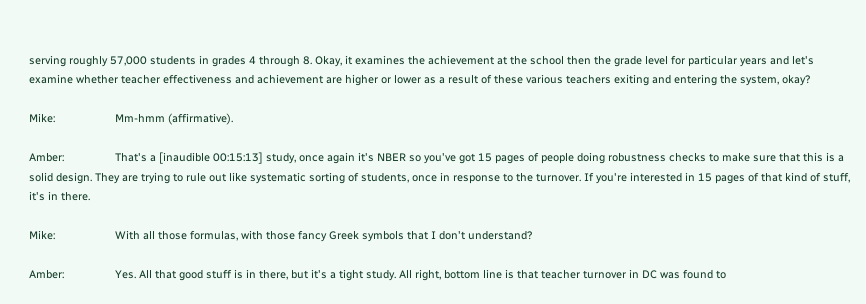serving roughly 57,000 students in grades 4 through 8. Okay, it examines the achievement at the school then the grade level for particular years and let's examine whether teacher effectiveness and achievement are higher or lower as a result of these various teachers exiting and entering the system, okay?

Mike:                    Mm-hmm (affirmative).

Amber:                 That's a [inaudible 00:15:13] study, once again it's NBER so you've got 15 pages of people doing robustness checks to make sure that this is a solid design. They are trying to rule out like systematic sorting of students, once in response to the turnover. If you're interested in 15 pages of that kind of stuff, it's in there.

Mike:                    With all those formulas, with those fancy Greek symbols that I don't understand?

Amber:                 Yes. All that good stuff is in there, but it's a tight study. All right, bottom line is that teacher turnover in DC was found to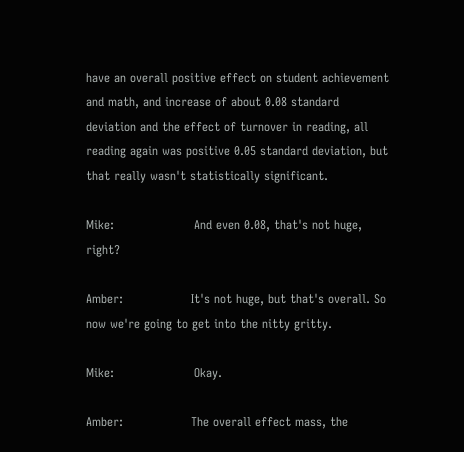have an overall positive effect on student achievement and math, and increase of about 0.08 standard deviation and the effect of turnover in reading, all reading again was positive 0.05 standard deviation, but that really wasn't statistically significant.

Mike:                    And even 0.08, that's not huge, right?

Amber:                 It's not huge, but that's overall. So now we're going to get into the nitty gritty.

Mike:                    Okay.

Amber:                 The overall effect mass, the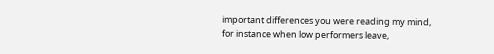important differences you were reading my mind, for instance when low performers leave,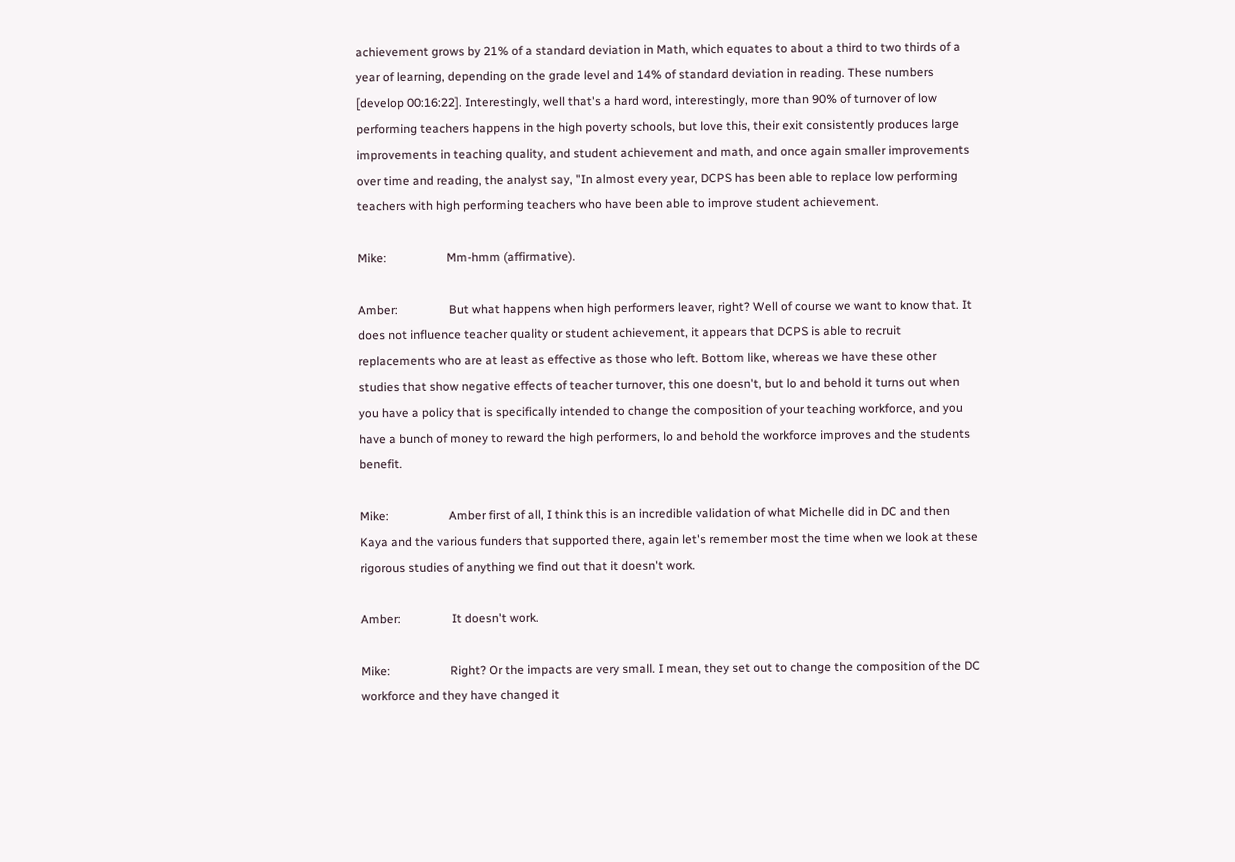achievement grows by 21% of a standard deviation in Math, which equates to about a third to two thirds of a year of learning, depending on the grade level and 14% of standard deviation in reading. These numbers [develop 00:16:22]. Interestingly, well that's a hard word, interestingly, more than 90% of turnover of low performing teachers happens in the high poverty schools, but love this, their exit consistently produces large improvements in teaching quality, and student achievement and math, and once again smaller improvements over time and reading, the analyst say, "In almost every year, DCPS has been able to replace low performing teachers with high performing teachers who have been able to improve student achievement.

Mike:                    Mm-hmm (affirmative).

Amber:                 But what happens when high performers leaver, right? Well of course we want to know that. It does not influence teacher quality or student achievement, it appears that DCPS is able to recruit replacements who are at least as effective as those who left. Bottom like, whereas we have these other studies that show negative effects of teacher turnover, this one doesn't, but lo and behold it turns out when you have a policy that is specifically intended to change the composition of your teaching workforce, and you have a bunch of money to reward the high performers, lo and behold the workforce improves and the students benefit.

Mike:                    Amber first of all, I think this is an incredible validation of what Michelle did in DC and then Kaya and the various funders that supported there, again let's remember most the time when we look at these rigorous studies of anything we find out that it doesn't work.

Amber:                 It doesn't work.

Mike:                    Right? Or the impacts are very small. I mean, they set out to change the composition of the DC workforce and they have changed it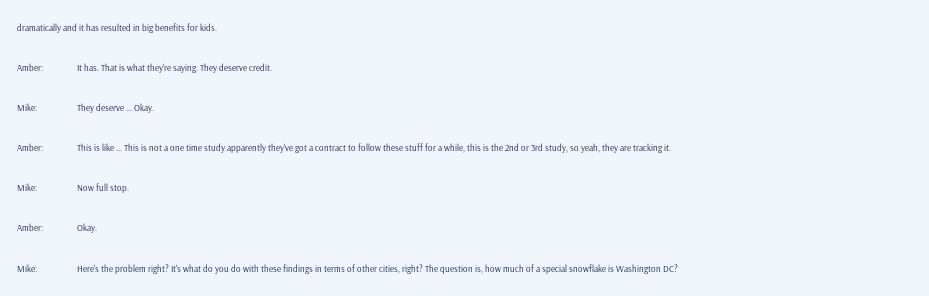dramatically and it has resulted in big benefits for kids.

Amber:                 It has. That is what they're saying. They deserve credit.

Mike:                    They deserve ... Okay.

Amber:                 This is like ... This is not a one time study apparently they've got a contract to follow these stuff for a while, this is the 2nd or 3rd study, so yeah, they are tracking it.

Mike:                    Now full stop.

Amber:                 Okay.

Mike:                    Here's the problem right? It's what do you do with these findings in terms of other cities, right? The question is, how much of a special snowflake is Washington DC?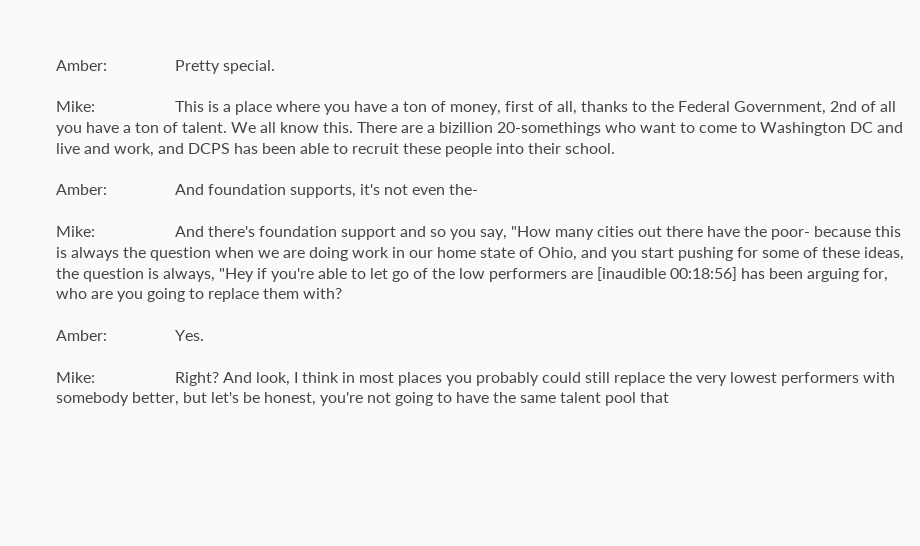Amber:                 Pretty special.

Mike:                    This is a place where you have a ton of money, first of all, thanks to the Federal Government, 2nd of all you have a ton of talent. We all know this. There are a bizillion 20-somethings who want to come to Washington DC and live and work, and DCPS has been able to recruit these people into their school.

Amber:                 And foundation supports, it's not even the-

Mike:                    And there's foundation support and so you say, "How many cities out there have the poor- because this is always the question when we are doing work in our home state of Ohio, and you start pushing for some of these ideas, the question is always, "Hey if you're able to let go of the low performers are [inaudible 00:18:56] has been arguing for, who are you going to replace them with?

Amber:                 Yes.

Mike:                    Right? And look, I think in most places you probably could still replace the very lowest performers with somebody better, but let's be honest, you're not going to have the same talent pool that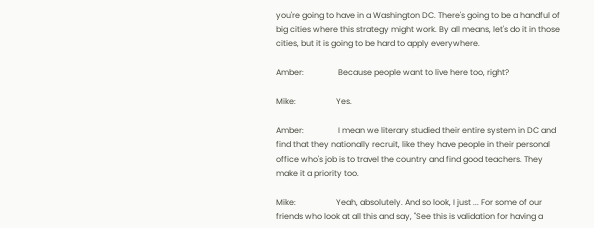you're going to have in a Washington DC. There's going to be a handful of big cities where this strategy might work. By all means, let's do it in those cities, but it is going to be hard to apply everywhere.

Amber:                 Because people want to live here too, right?

Mike:                    Yes.

Amber:                 I mean we literary studied their entire system in DC and find that they nationally recruit, like they have people in their personal office who's job is to travel the country and find good teachers. They make it a priority too.

Mike:                    Yeah, absolutely. And so look, I just ... For some of our friends who look at all this and say, "See this is validation for having a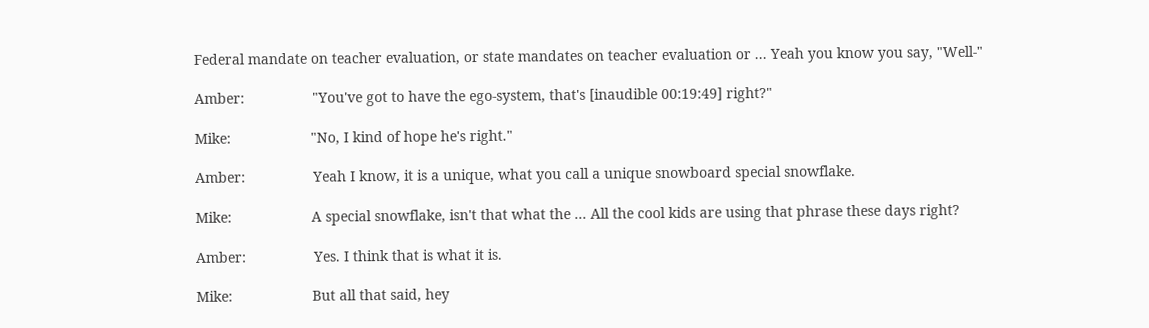Federal mandate on teacher evaluation, or state mandates on teacher evaluation or ... Yeah you know you say, "Well-"

Amber:                 "You've got to have the ego-system, that's [inaudible 00:19:49] right?"

Mike:                    "No, I kind of hope he's right."

Amber:                 Yeah I know, it is a unique, what you call a unique snowboard special snowflake.

Mike:                    A special snowflake, isn't that what the ... All the cool kids are using that phrase these days right?

Amber:                 Yes. I think that is what it is.

Mike:                    But all that said, hey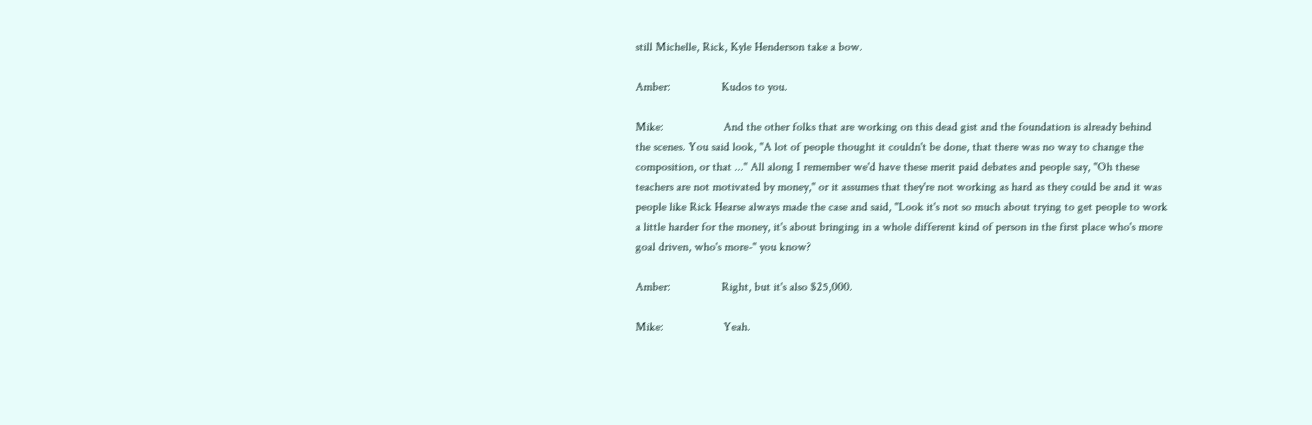still Michelle, Rick, Kyle Henderson take a bow.

Amber:                 Kudos to you.

Mike:                    And the other folks that are working on this dead gist and the foundation is already behind the scenes. You said look, "A lot of people thought it couldn't be done, that there was no way to change the composition, or that ..." All along I remember we'd have these merit paid debates and people say, "Oh these teachers are not motivated by money," or it assumes that they're not working as hard as they could be and it was people like Rick Hearse always made the case and said, "Look it's not so much about trying to get people to work a little harder for the money, it's about bringing in a whole different kind of person in the first place who's more goal driven, who's more-" you know?

Amber:                 Right, but it's also $25,000.

Mike:                    Yeah.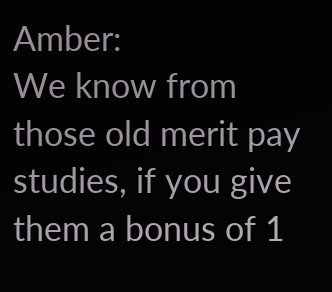Amber:                 We know from those old merit pay studies, if you give them a bonus of 1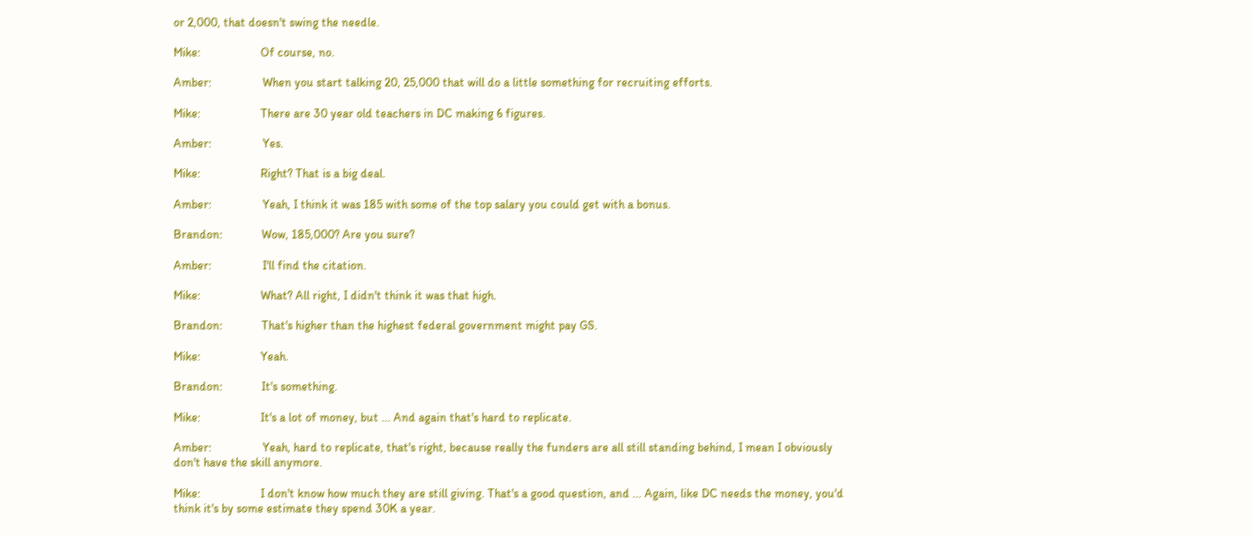or 2,000, that doesn't swing the needle.

Mike:                    Of course, no.

Amber:                 When you start talking 20, 25,000 that will do a little something for recruiting efforts.

Mike:                    There are 30 year old teachers in DC making 6 figures.

Amber:                 Yes.

Mike:                    Right? That is a big deal.

Amber:                 Yeah, I think it was 185 with some of the top salary you could get with a bonus.

Brandon:             Wow, 185,000? Are you sure?

Amber:                 I'll find the citation.

Mike:                    What? All right, I didn't think it was that high.

Brandon:             That's higher than the highest federal government might pay GS.

Mike:                    Yeah.

Brandon:             It's something.

Mike:                    It's a lot of money, but ... And again that's hard to replicate.

Amber:                 Yeah, hard to replicate, that's right, because really the funders are all still standing behind, I mean I obviously don't have the skill anymore.

Mike:                    I don't know how much they are still giving. That's a good question, and ... Again, like DC needs the money, you'd think it's by some estimate they spend 30K a year.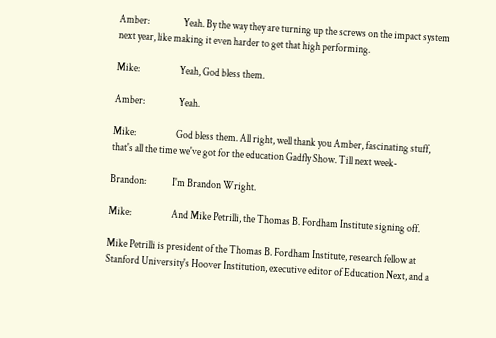Amber:                 Yeah. By the way they are turning up the screws on the impact system next year, like making it even harder to get that high performing.

Mike:                    Yeah, God bless them.

Amber:                 Yeah.

Mike:                    God bless them. All right, well thank you Amber, fascinating stuff, that's all the time we've got for the education Gadfly Show. Till next week-

Brandon:             I'm Brandon Wright.

Mike:                    And Mike Petrilli, the Thomas B. Fordham Institute signing off.

Mike Petrilli is president of the Thomas B. Fordham Institute, research fellow at Stanford University's Hoover Institution, executive editor of Education Next, and a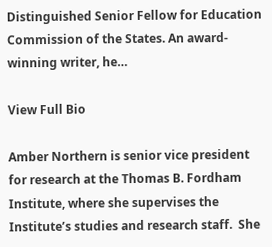Distinguished Senior Fellow for Education Commission of the States. An award-winning writer, he…

View Full Bio

Amber Northern is senior vice president for research at the Thomas B. Fordham Institute, where she supervises the Institute’s studies and research staff.  She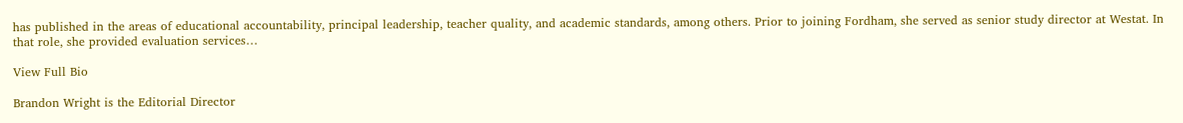has published in the areas of educational accountability, principal leadership, teacher quality, and academic standards, among others. Prior to joining Fordham, she served as senior study director at Westat. In that role, she provided evaluation services…

View Full Bio

Brandon Wright is the Editorial Director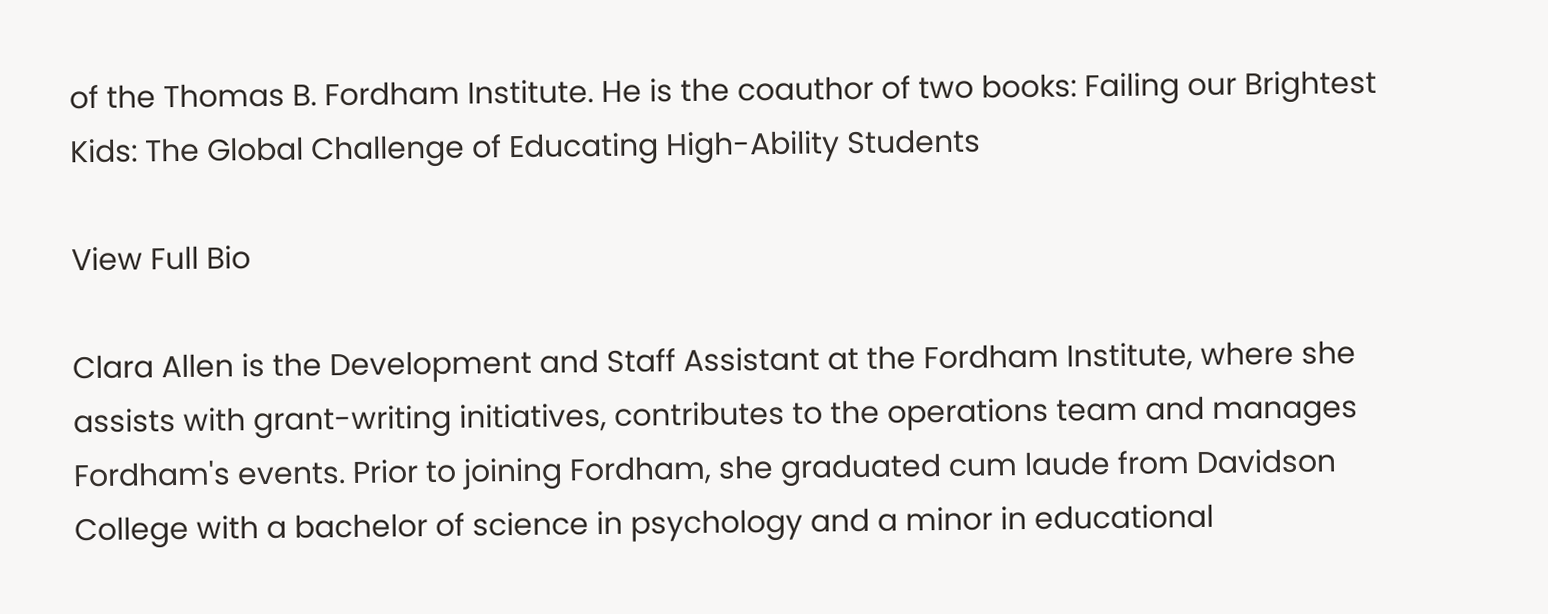of the Thomas B. Fordham Institute. He is the coauthor of two books: Failing our Brightest Kids: The Global Challenge of Educating High-Ability Students

View Full Bio

Clara Allen is the Development and Staff Assistant at the Fordham Institute, where she assists with grant-writing initiatives, contributes to the operations team and manages Fordham's events. Prior to joining Fordham, she graduated cum laude from Davidson College with a bachelor of science in psychology and a minor in educational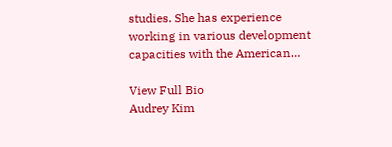studies. She has experience working in various development capacities with the American…

View Full Bio
Audrey Kim